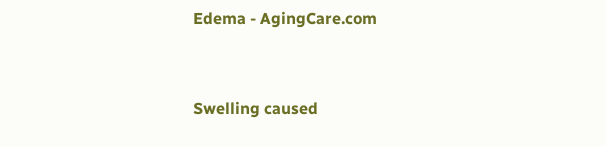Edema - AgingCare.com


Swelling caused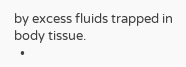by excess fluids trapped in body tissue.
  •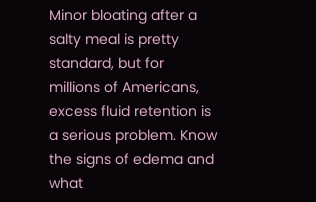Minor bloating after a salty meal is pretty standard, but for millions of Americans, excess fluid retention is a serious problem. Know the signs of edema and what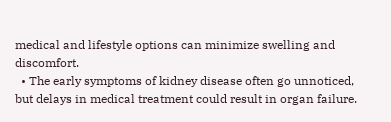medical and lifestyle options can minimize swelling and discomfort.
  • The early symptoms of kidney disease often go unnoticed, but delays in medical treatment could result in organ failure.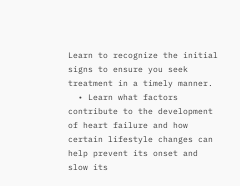Learn to recognize the initial signs to ensure you seek treatment in a timely manner.
  • Learn what factors contribute to the development of heart failure and how certain lifestyle changes can help prevent its onset and slow its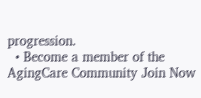progression.
  • Become a member of the AgingCare Community Join Now